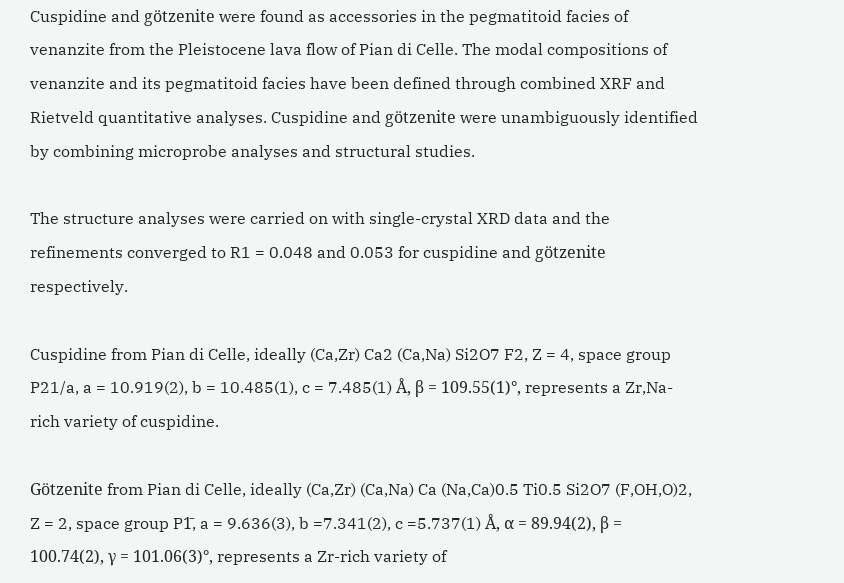Cuspidine and götzenite were found as accessories in the pegmatitoid facies of venanzite from the Pleistocene lava flow of Pian di Celle. The modal compositions of venanzite and its pegmatitoid facies have been defined through combined XRF and Rietveld quantitative analyses. Cuspidine and götzenite were unambiguously identified by combining microprobe analyses and structural studies.

The structure analyses were carried on with single-crystal XRD data and the refinements converged to R1 = 0.048 and 0.053 for cuspidine and götzenite respectively.

Cuspidine from Pian di Celle, ideally (Ca,Zr) Ca2 (Ca,Na) Si2O7 F2, Z = 4, space group P21/a, a = 10.919(2), b = 10.485(1), c = 7.485(1) Å, β = 109.55(1)°, represents a Zr,Na-rich variety of cuspidine.

Götzenite from Pian di Celle, ideally (Ca,Zr) (Ca,Na) Ca (Na,Ca)0.5 Ti0.5 Si2O7 (F,OH,O)2, Z = 2, space group P1̄, a = 9.636(3), b =7.341(2), c =5.737(1) Å, α = 89.94(2), β = 100.74(2), γ = 101.06(3)°, represents a Zr-rich variety of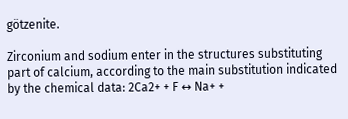götzenite.

Zirconium and sodium enter in the structures substituting part of calcium, according to the main substitution indicated by the chemical data: 2Ca2+ + F ↔ Na+ +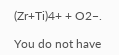(Zr+Ti)4+ + O2−.

You do not have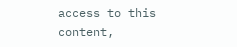access to this content,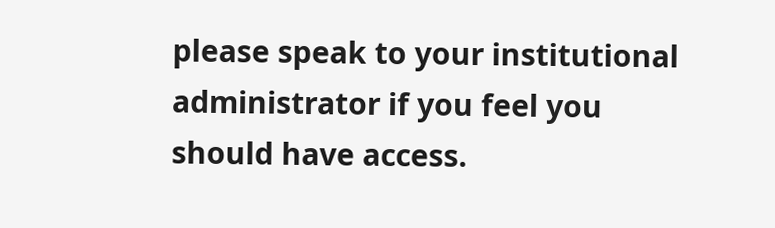please speak to your institutional administrator if you feel you should have access.